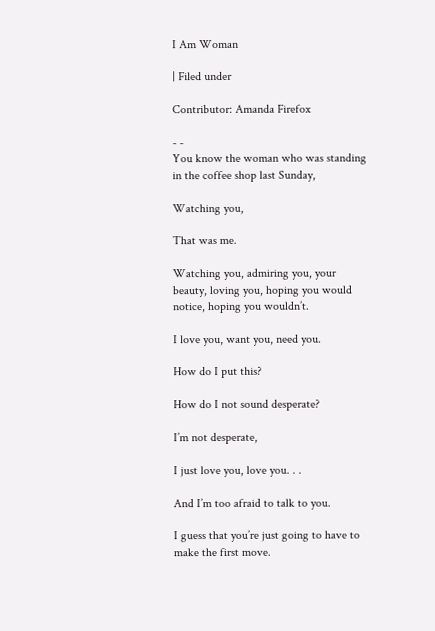I Am Woman

| Filed under

Contributor: Amanda Firefox

- -
You know the woman who was standing in the coffee shop last Sunday,

Watching you,

That was me.

Watching you, admiring you, your beauty, loving you, hoping you would notice, hoping you wouldn’t.

I love you, want you, need you.

How do I put this?

How do I not sound desperate?

I’m not desperate,

I just love you, love you. . .

And I’m too afraid to talk to you.

I guess that you’re just going to have to make the first move.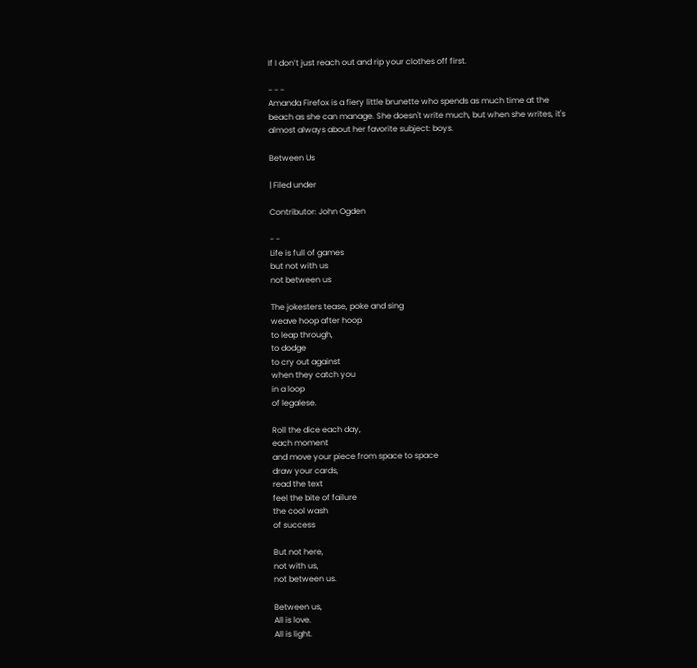If I don’t just reach out and rip your clothes off first.

- - -
Amanda Firefox is a fiery little brunette who spends as much time at the beach as she can manage. She doesn't write much, but when she writes, it's almost always about her favorite subject: boys.

Between Us

| Filed under

Contributor: John Ogden

- -
Life is full of games
but not with us
not between us

The jokesters tease, poke and sing
weave hoop after hoop
to leap through,
to dodge
to cry out against
when they catch you
in a loop
of legalese.

Roll the dice each day,
each moment
and move your piece from space to space
draw your cards,
read the text
feel the bite of failure
the cool wash
of success

But not here,
not with us,
not between us.

Between us,
All is love.
All is light.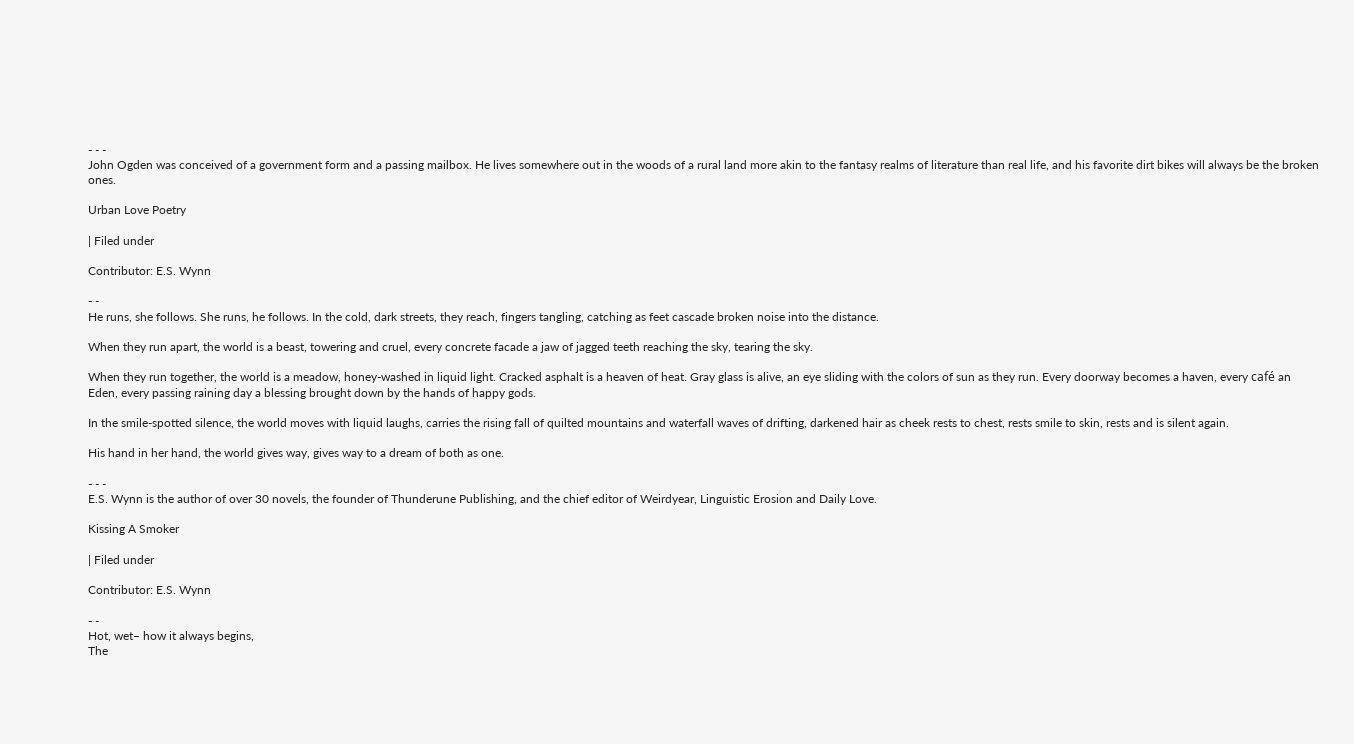- - -
John Ogden was conceived of a government form and a passing mailbox. He lives somewhere out in the woods of a rural land more akin to the fantasy realms of literature than real life, and his favorite dirt bikes will always be the broken ones.

Urban Love Poetry

| Filed under

Contributor: E.S. Wynn

- -
He runs, she follows. She runs, he follows. In the cold, dark streets, they reach, fingers tangling, catching as feet cascade broken noise into the distance.

When they run apart, the world is a beast, towering and cruel, every concrete facade a jaw of jagged teeth reaching the sky, tearing the sky.

When they run together, the world is a meadow, honey-washed in liquid light. Cracked asphalt is a heaven of heat. Gray glass is alive, an eye sliding with the colors of sun as they run. Every doorway becomes a haven, every café an Eden, every passing raining day a blessing brought down by the hands of happy gods.

In the smile-spotted silence, the world moves with liquid laughs, carries the rising fall of quilted mountains and waterfall waves of drifting, darkened hair as cheek rests to chest, rests smile to skin, rests and is silent again.

His hand in her hand, the world gives way, gives way to a dream of both as one.

- - -
E.S. Wynn is the author of over 30 novels, the founder of Thunderune Publishing, and the chief editor of Weirdyear, Linguistic Erosion and Daily Love.

Kissing A Smoker

| Filed under

Contributor: E.S. Wynn

- -
Hot, wet– how it always begins,
The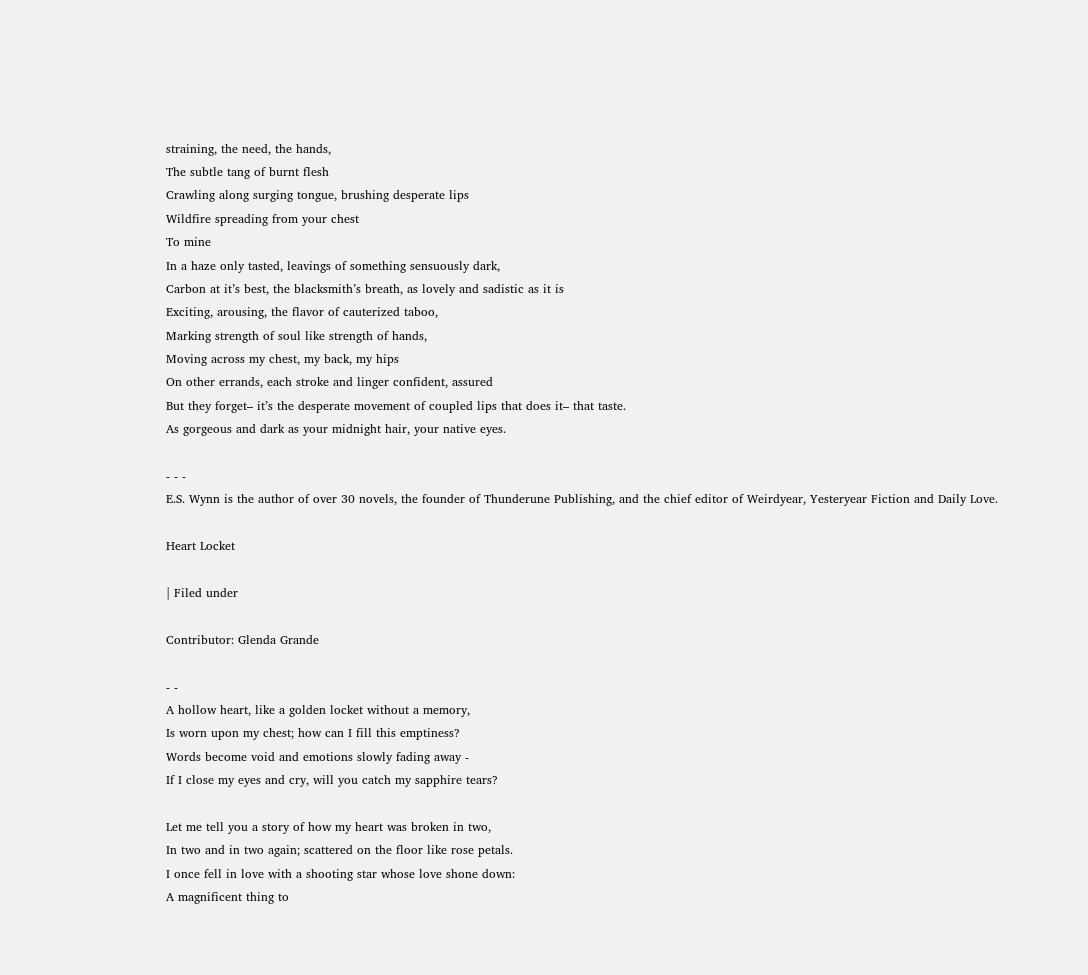straining, the need, the hands,
The subtle tang of burnt flesh
Crawling along surging tongue, brushing desperate lips
Wildfire spreading from your chest
To mine
In a haze only tasted, leavings of something sensuously dark,
Carbon at it’s best, the blacksmith’s breath, as lovely and sadistic as it is
Exciting, arousing, the flavor of cauterized taboo,
Marking strength of soul like strength of hands,
Moving across my chest, my back, my hips
On other errands, each stroke and linger confident, assured
But they forget– it’s the desperate movement of coupled lips that does it– that taste.
As gorgeous and dark as your midnight hair, your native eyes.

- - -
E.S. Wynn is the author of over 30 novels, the founder of Thunderune Publishing, and the chief editor of Weirdyear, Yesteryear Fiction and Daily Love.

Heart Locket

| Filed under

Contributor: Glenda Grande

- -
A hollow heart, like a golden locket without a memory,
Is worn upon my chest; how can I fill this emptiness?
Words become void and emotions slowly fading away -
If I close my eyes and cry, will you catch my sapphire tears?

Let me tell you a story of how my heart was broken in two,
In two and in two again; scattered on the floor like rose petals.
I once fell in love with a shooting star whose love shone down:
A magnificent thing to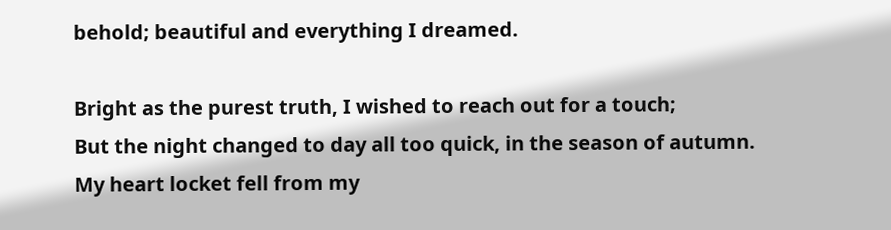behold; beautiful and everything I dreamed.

Bright as the purest truth, I wished to reach out for a touch;
But the night changed to day all too quick, in the season of autumn.
My heart locket fell from my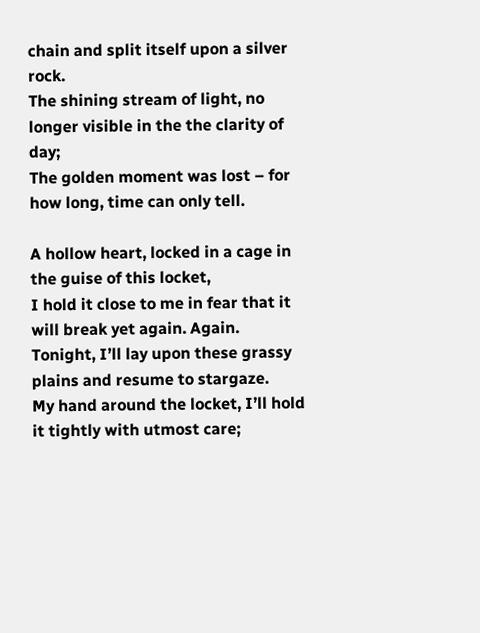chain and split itself upon a silver rock.
The shining stream of light, no longer visible in the the clarity of day;
The golden moment was lost – for how long, time can only tell.

A hollow heart, locked in a cage in the guise of this locket,
I hold it close to me in fear that it will break yet again. Again.
Tonight, I’ll lay upon these grassy plains and resume to stargaze.
My hand around the locket, I’ll hold it tightly with utmost care;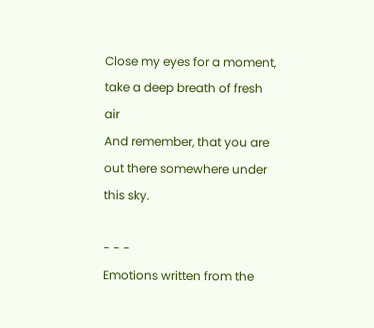Close my eyes for a moment, take a deep breath of fresh air
And remember, that you are out there somewhere under this sky.

- - -
Emotions written from the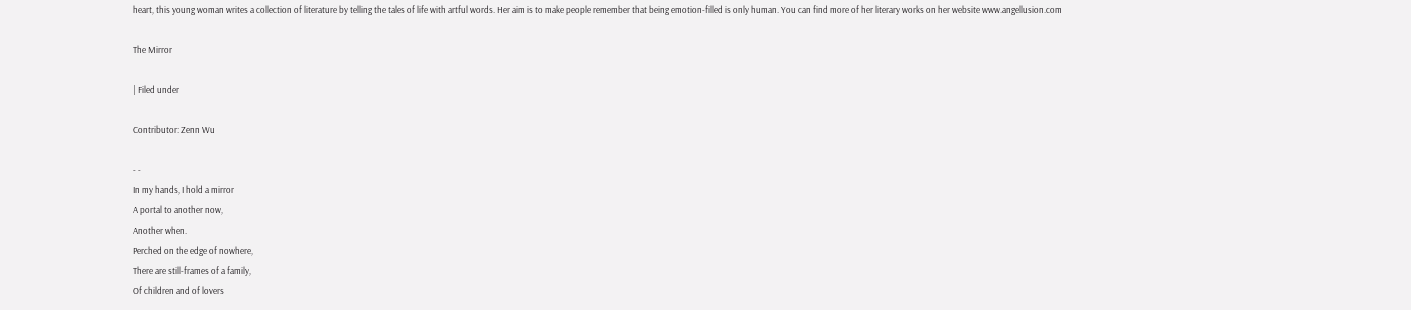heart, this young woman writes a collection of literature by telling the tales of life with artful words. Her aim is to make people remember that being emotion-filled is only human. You can find more of her literary works on her website www.angellusion.com

The Mirror

| Filed under

Contributor: Zenn Wu

- -
In my hands, I hold a mirror
A portal to another now,
Another when.
Perched on the edge of nowhere,
There are still-frames of a family,
Of children and of lovers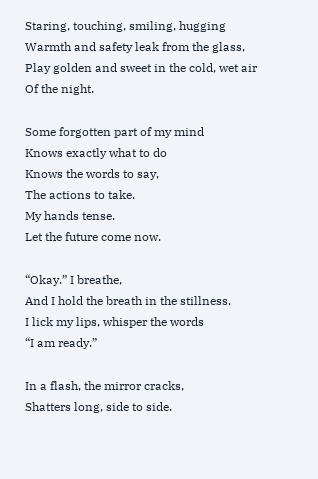Staring, touching, smiling, hugging
Warmth and safety leak from the glass,
Play golden and sweet in the cold, wet air
Of the night.

Some forgotten part of my mind
Knows exactly what to do
Knows the words to say,
The actions to take.
My hands tense.
Let the future come now.

“Okay.” I breathe,
And I hold the breath in the stillness.
I lick my lips, whisper the words
“I am ready.”

In a flash, the mirror cracks,
Shatters long, side to side.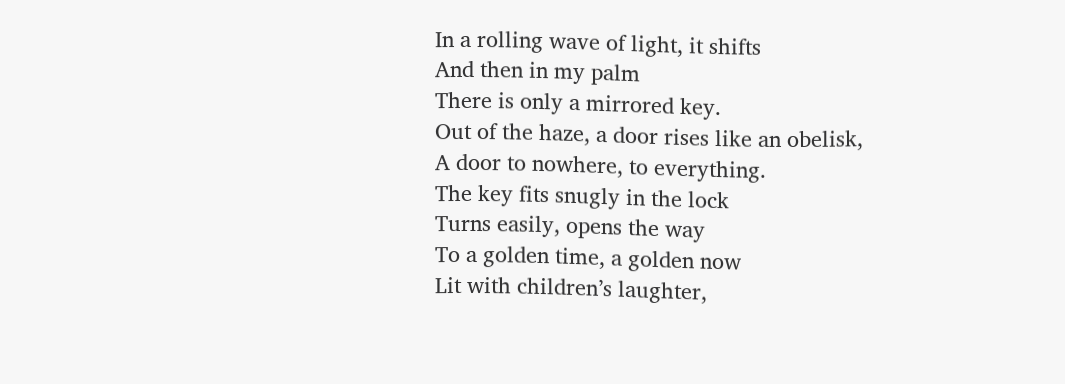In a rolling wave of light, it shifts
And then in my palm
There is only a mirrored key.
Out of the haze, a door rises like an obelisk,
A door to nowhere, to everything.
The key fits snugly in the lock
Turns easily, opens the way
To a golden time, a golden now
Lit with children’s laughter,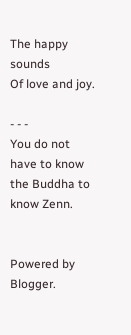The happy sounds
Of love and joy.

- - -
You do not have to know the Buddha to know Zenn.


Powered by Blogger.